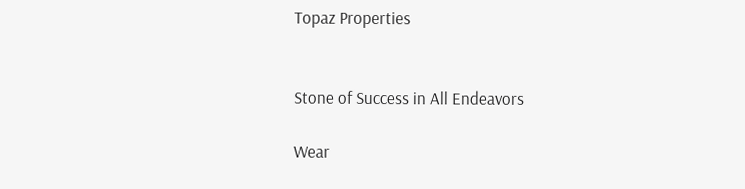Topaz Properties


Stone of Success in All Endeavors

Wear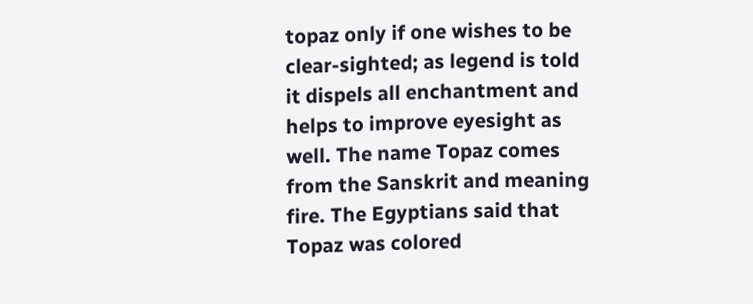topaz only if one wishes to be clear-sighted; as legend is told it dispels all enchantment and helps to improve eyesight as well. The name Topaz comes from the Sanskrit and meaning fire. The Egyptians said that Topaz was colored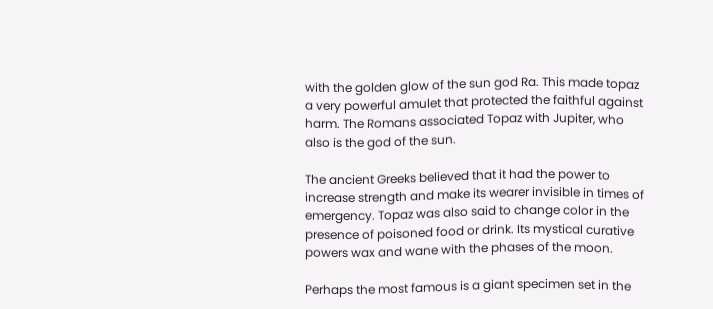with the golden glow of the sun god Ra. This made topaz a very powerful amulet that protected the faithful against harm. The Romans associated Topaz with Jupiter, who also is the god of the sun.

The ancient Greeks believed that it had the power to increase strength and make its wearer invisible in times of emergency. Topaz was also said to change color in the presence of poisoned food or drink. Its mystical curative powers wax and wane with the phases of the moon.

Perhaps the most famous is a giant specimen set in the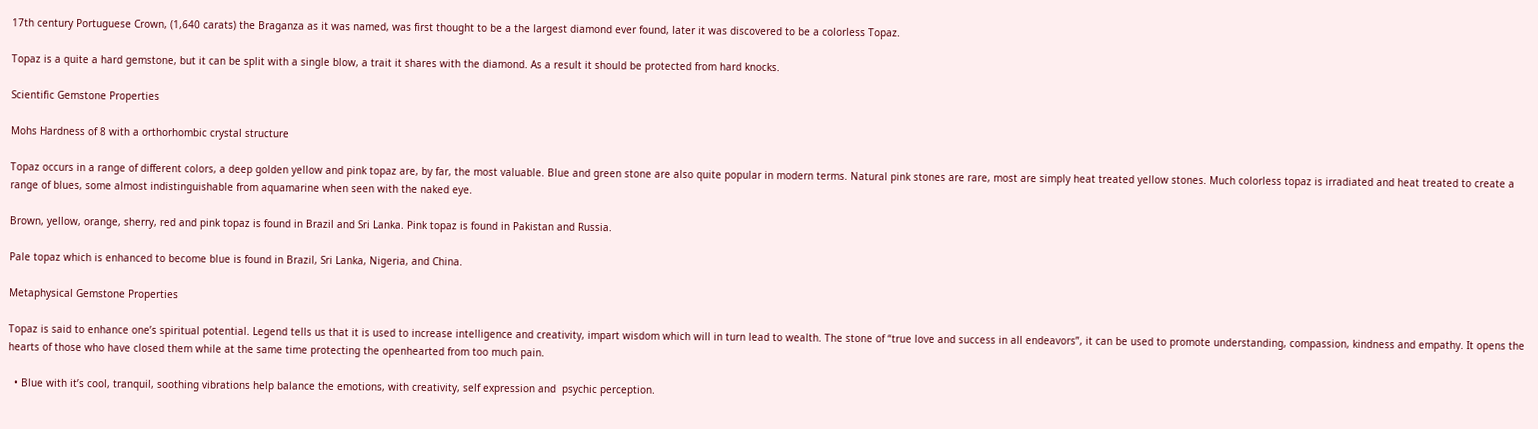17th century Portuguese Crown, (1,640 carats) the Braganza as it was named, was first thought to be a the largest diamond ever found, later it was discovered to be a colorless Topaz.

Topaz is a quite a hard gemstone, but it can be split with a single blow, a trait it shares with the diamond. As a result it should be protected from hard knocks.

Scientific Gemstone Properties

Mohs Hardness of 8 with a orthorhombic crystal structure

Topaz occurs in a range of different colors, a deep golden yellow and pink topaz are, by far, the most valuable. Blue and green stone are also quite popular in modern terms. Natural pink stones are rare, most are simply heat treated yellow stones. Much colorless topaz is irradiated and heat treated to create a range of blues, some almost indistinguishable from aquamarine when seen with the naked eye.

Brown, yellow, orange, sherry, red and pink topaz is found in Brazil and Sri Lanka. Pink topaz is found in Pakistan and Russia.

Pale topaz which is enhanced to become blue is found in Brazil, Sri Lanka, Nigeria, and China.

Metaphysical Gemstone Properties

Topaz is said to enhance one’s spiritual potential. Legend tells us that it is used to increase intelligence and creativity, impart wisdom which will in turn lead to wealth. The stone of “true love and success in all endeavors”, it can be used to promote understanding, compassion, kindness and empathy. It opens the hearts of those who have closed them while at the same time protecting the openhearted from too much pain.

  • Blue with it’s cool, tranquil, soothing vibrations help balance the emotions, with creativity, self expression and  psychic perception.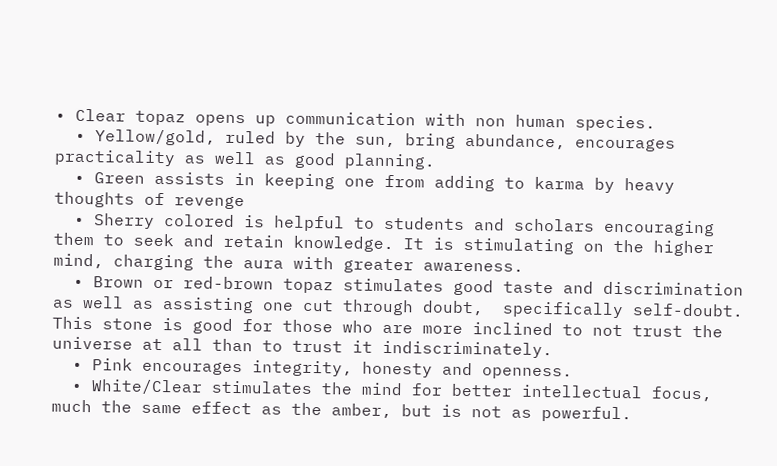• Clear topaz opens up communication with non human species.
  • Yellow/gold, ruled by the sun, bring abundance, encourages practicality as well as good planning.
  • Green assists in keeping one from adding to karma by heavy thoughts of revenge
  • Sherry colored is helpful to students and scholars encouraging them to seek and retain knowledge. It is stimulating on the higher mind, charging the aura with greater awareness.
  • Brown or red-brown topaz stimulates good taste and discrimination as well as assisting one cut through doubt,  specifically self-doubt. This stone is good for those who are more inclined to not trust the universe at all than to trust it indiscriminately.
  • Pink encourages integrity, honesty and openness.
  • White/Clear stimulates the mind for better intellectual focus, much the same effect as the amber, but is not as powerful.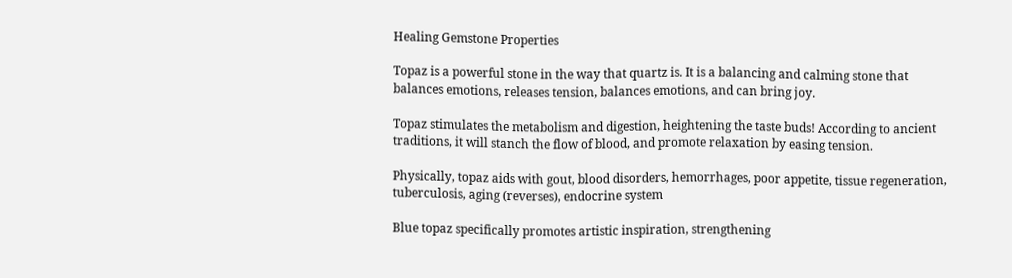Healing Gemstone Properties

Topaz is a powerful stone in the way that quartz is. It is a balancing and calming stone that balances emotions, releases tension, balances emotions, and can bring joy.

Topaz stimulates the metabolism and digestion, heightening the taste buds! According to ancient traditions, it will stanch the flow of blood, and promote relaxation by easing tension.

Physically, topaz aids with gout, blood disorders, hemorrhages, poor appetite, tissue regeneration, tuberculosis, aging (reverses), endocrine system

Blue topaz specifically promotes artistic inspiration, strengthening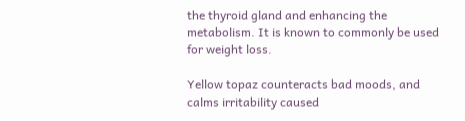the thyroid gland and enhancing the metabolism. It is known to commonly be used for weight loss.

Yellow topaz counteracts bad moods, and calms irritability caused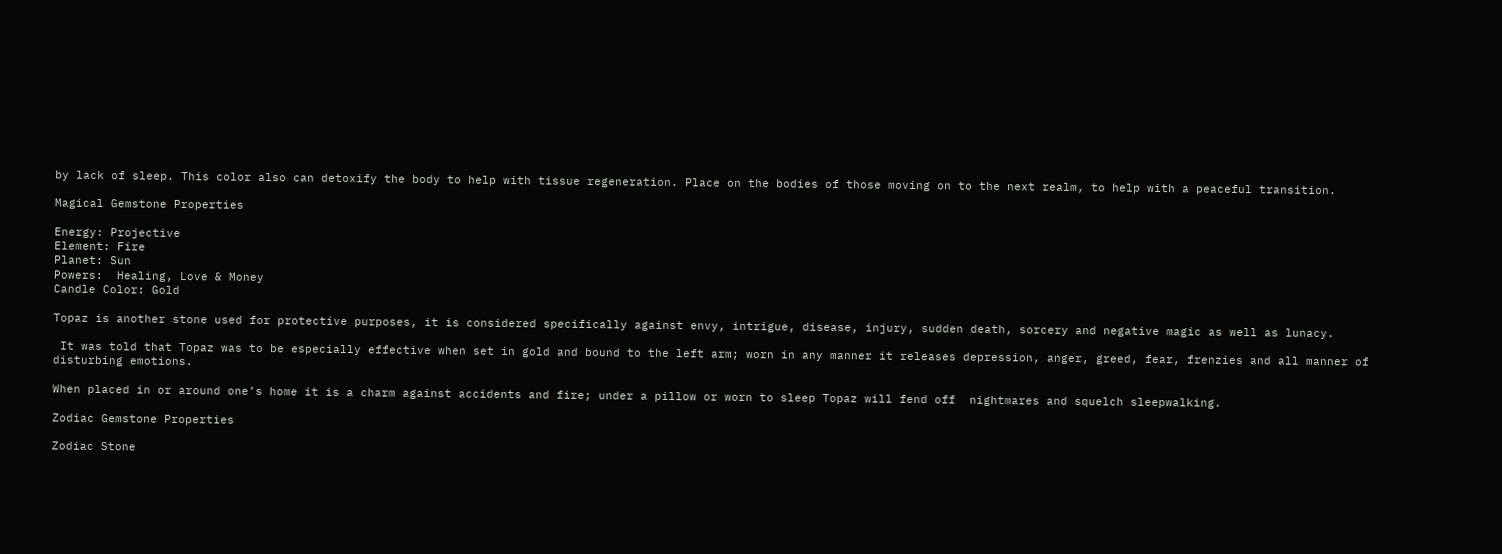by lack of sleep. This color also can detoxify the body to help with tissue regeneration. Place on the bodies of those moving on to the next realm, to help with a peaceful transition.

Magical Gemstone Properties

Energy: Projective
Element: Fire
Planet: Sun
Powers:  Healing, Love & Money
Candle Color: Gold

Topaz is another stone used for protective purposes, it is considered specifically against envy, intrigue, disease, injury, sudden death, sorcery and negative magic as well as lunacy.

 It was told that Topaz was to be especially effective when set in gold and bound to the left arm; worn in any manner it releases depression, anger, greed, fear, frenzies and all manner of disturbing emotions.

When placed in or around one’s home it is a charm against accidents and fire; under a pillow or worn to sleep Topaz will fend off  nightmares and squelch sleepwalking.

Zodiac Gemstone Properties

Zodiac Stone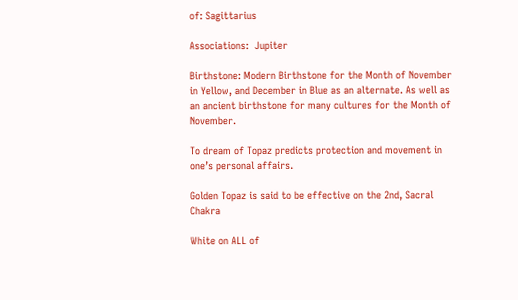of: Sagittarius

Associations:  Jupiter

Birthstone: Modern Birthstone for the Month of November in Yellow, and December in Blue as an alternate. As well as an ancient birthstone for many cultures for the Month of November.

To dream of Topaz predicts protection and movement in one’s personal affairs.

Golden Topaz is said to be effective on the 2nd, Sacral Chakra

White on ALL of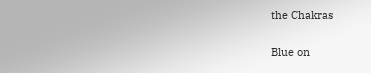the Chakras

Blue on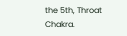the 5th, Throat Chakra.